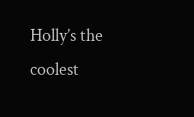Holly’s the coolest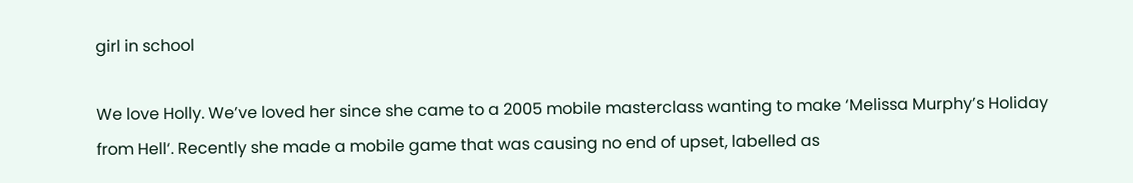girl in school

We love Holly. We’ve loved her since she came to a 2005 mobile masterclass wanting to make ‘Melissa Murphy’s Holiday from Hell‘. Recently she made a mobile game that was causing no end of upset, labelled as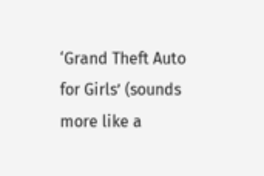‘Grand Theft Auto for Girls’ (sounds more like a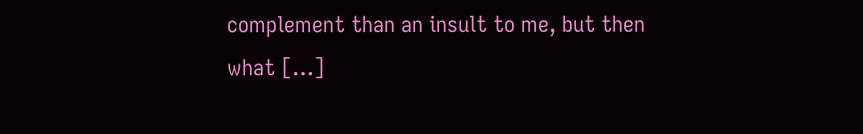complement than an insult to me, but then what […]